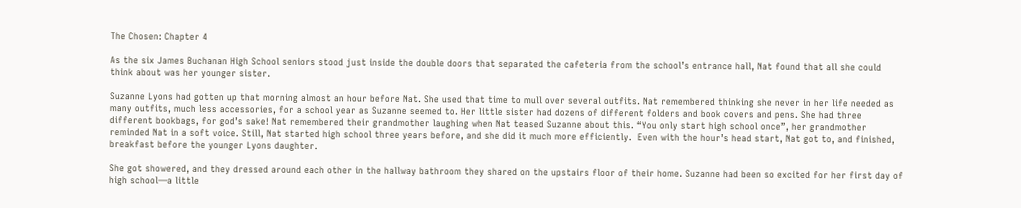The Chosen: Chapter 4

As the six James Buchanan High School seniors stood just inside the double doors that separated the cafeteria from the school’s entrance hall, Nat found that all she could think about was her younger sister.

Suzanne Lyons had gotten up that morning almost an hour before Nat. She used that time to mull over several outfits. Nat remembered thinking she never in her life needed as many outfits, much less accessories, for a school year as Suzanne seemed to. Her little sister had dozens of different folders and book covers and pens. She had three different bookbags, for god’s sake! Nat remembered their grandmother laughing when Nat teased Suzanne about this. “You only start high school once”, her grandmother reminded Nat in a soft voice. Still, Nat started high school three years before, and she did it much more efficiently.  Even with the hour’s head start, Nat got to, and finished, breakfast before the younger Lyons daughter.

She got showered, and they dressed around each other in the hallway bathroom they shared on the upstairs floor of their home. Suzanne had been so excited for her first day of high school—a little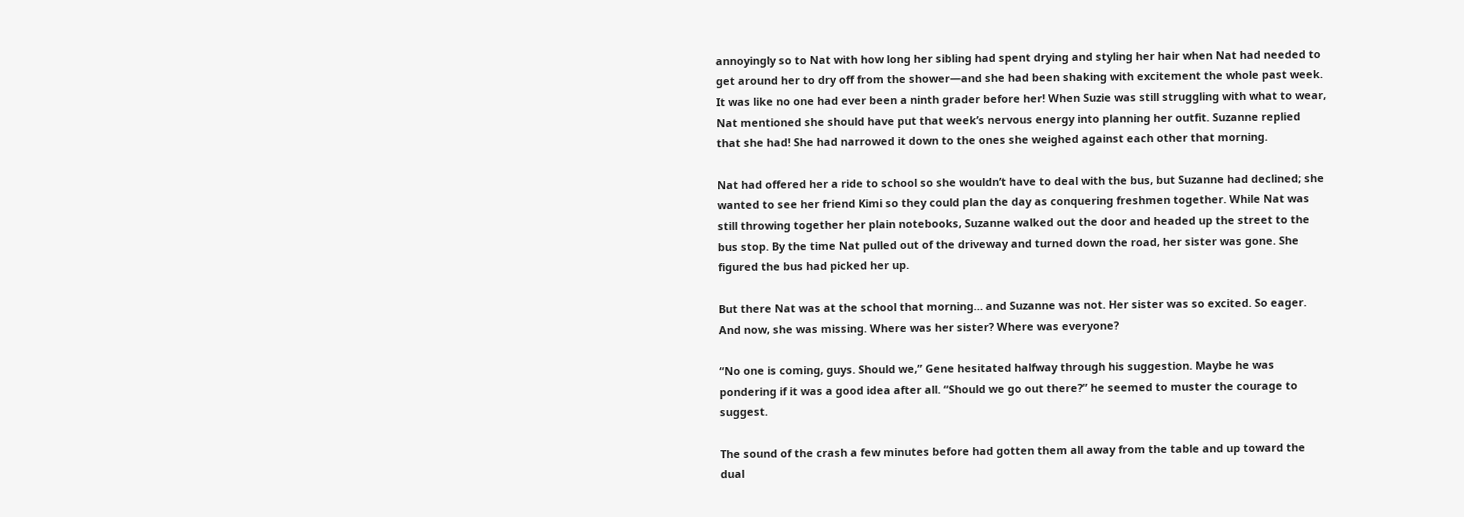annoyingly so to Nat with how long her sibling had spent drying and styling her hair when Nat had needed to get around her to dry off from the shower—and she had been shaking with excitement the whole past week. It was like no one had ever been a ninth grader before her! When Suzie was still struggling with what to wear, Nat mentioned she should have put that week’s nervous energy into planning her outfit. Suzanne replied that she had! She had narrowed it down to the ones she weighed against each other that morning.

Nat had offered her a ride to school so she wouldn’t have to deal with the bus, but Suzanne had declined; she wanted to see her friend Kimi so they could plan the day as conquering freshmen together. While Nat was still throwing together her plain notebooks, Suzanne walked out the door and headed up the street to the bus stop. By the time Nat pulled out of the driveway and turned down the road, her sister was gone. She figured the bus had picked her up.

But there Nat was at the school that morning… and Suzanne was not. Her sister was so excited. So eager. And now, she was missing. Where was her sister? Where was everyone?

“No one is coming, guys. Should we,” Gene hesitated halfway through his suggestion. Maybe he was pondering if it was a good idea after all. “Should we go out there?” he seemed to muster the courage to suggest.

The sound of the crash a few minutes before had gotten them all away from the table and up toward the dual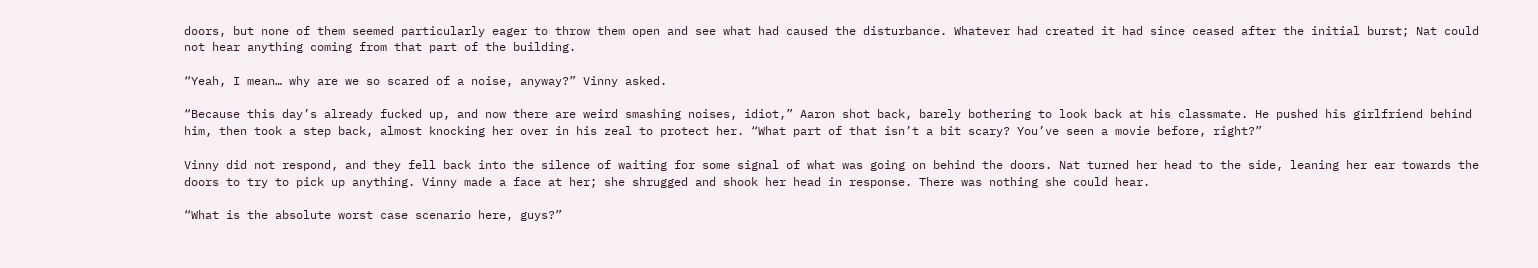doors, but none of them seemed particularly eager to throw them open and see what had caused the disturbance. Whatever had created it had since ceased after the initial burst; Nat could not hear anything coming from that part of the building.

“Yeah, I mean… why are we so scared of a noise, anyway?” Vinny asked.

“Because this day’s already fucked up, and now there are weird smashing noises, idiot,” Aaron shot back, barely bothering to look back at his classmate. He pushed his girlfriend behind him, then took a step back, almost knocking her over in his zeal to protect her. “What part of that isn’t a bit scary? You’ve seen a movie before, right?”

Vinny did not respond, and they fell back into the silence of waiting for some signal of what was going on behind the doors. Nat turned her head to the side, leaning her ear towards the doors to try to pick up anything. Vinny made a face at her; she shrugged and shook her head in response. There was nothing she could hear.

“What is the absolute worst case scenario here, guys?”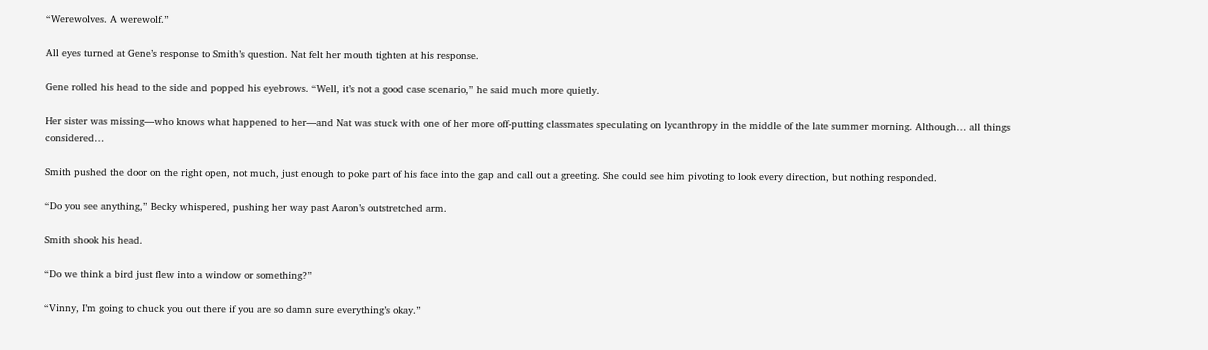“Werewolves. A werewolf.”

All eyes turned at Gene’s response to Smith’s question. Nat felt her mouth tighten at his response.

Gene rolled his head to the side and popped his eyebrows. “Well, it’s not a good case scenario,” he said much more quietly.

Her sister was missing—who knows what happened to her—and Nat was stuck with one of her more off-putting classmates speculating on lycanthropy in the middle of the late summer morning. Although… all things considered…

Smith pushed the door on the right open, not much, just enough to poke part of his face into the gap and call out a greeting. She could see him pivoting to look every direction, but nothing responded.

“Do you see anything,” Becky whispered, pushing her way past Aaron’s outstretched arm.

Smith shook his head.

“Do we think a bird just flew into a window or something?”

“Vinny, I’m going to chuck you out there if you are so damn sure everything’s okay.”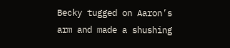Becky tugged on Aaron’s arm and made a shushing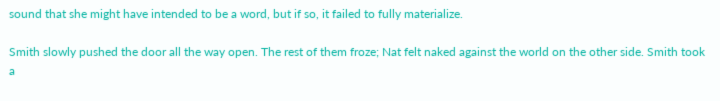sound that she might have intended to be a word, but if so, it failed to fully materialize.

Smith slowly pushed the door all the way open. The rest of them froze; Nat felt naked against the world on the other side. Smith took a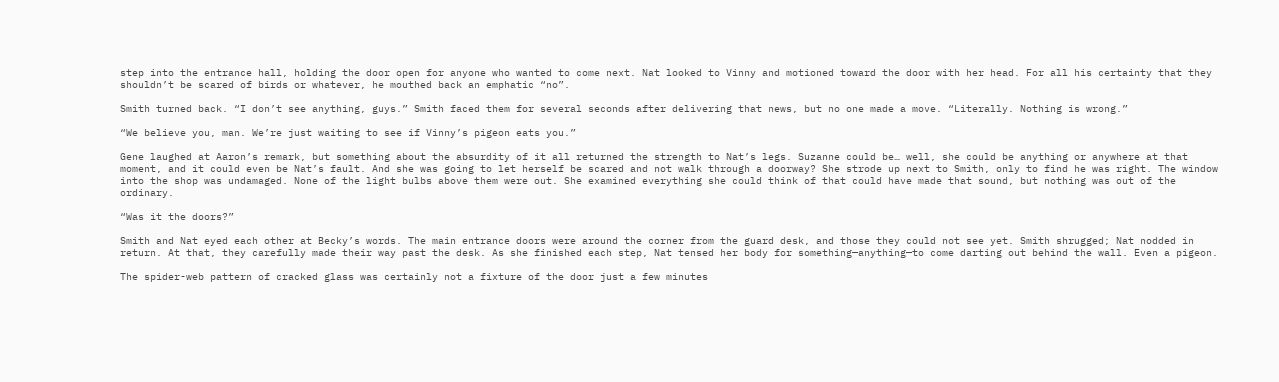step into the entrance hall, holding the door open for anyone who wanted to come next. Nat looked to Vinny and motioned toward the door with her head. For all his certainty that they shouldn’t be scared of birds or whatever, he mouthed back an emphatic “no”.

Smith turned back. “I don’t see anything, guys.” Smith faced them for several seconds after delivering that news, but no one made a move. “Literally. Nothing is wrong.”

“We believe you, man. We’re just waiting to see if Vinny’s pigeon eats you.”

Gene laughed at Aaron’s remark, but something about the absurdity of it all returned the strength to Nat’s legs. Suzanne could be… well, she could be anything or anywhere at that moment, and it could even be Nat’s fault. And she was going to let herself be scared and not walk through a doorway? She strode up next to Smith, only to find he was right. The window into the shop was undamaged. None of the light bulbs above them were out. She examined everything she could think of that could have made that sound, but nothing was out of the ordinary.

“Was it the doors?”

Smith and Nat eyed each other at Becky’s words. The main entrance doors were around the corner from the guard desk, and those they could not see yet. Smith shrugged; Nat nodded in return. At that, they carefully made their way past the desk. As she finished each step, Nat tensed her body for something—anything—to come darting out behind the wall. Even a pigeon.

The spider-web pattern of cracked glass was certainly not a fixture of the door just a few minutes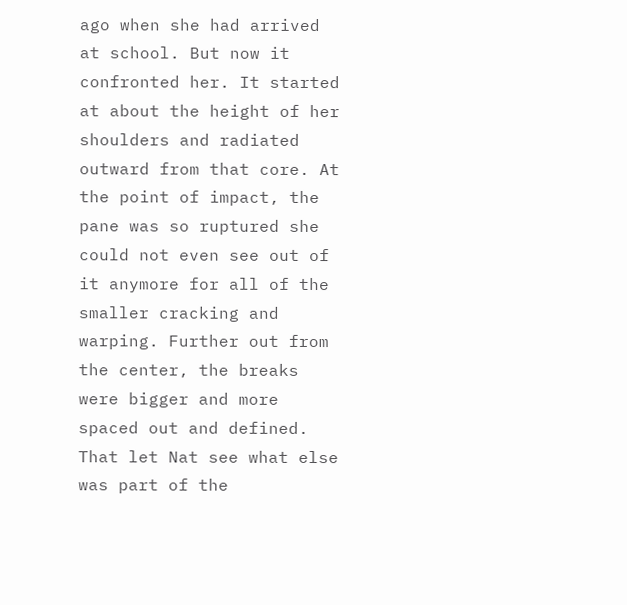ago when she had arrived at school. But now it confronted her. It started at about the height of her shoulders and radiated outward from that core. At the point of impact, the pane was so ruptured she could not even see out of it anymore for all of the smaller cracking and warping. Further out from the center, the breaks were bigger and more spaced out and defined. That let Nat see what else was part of the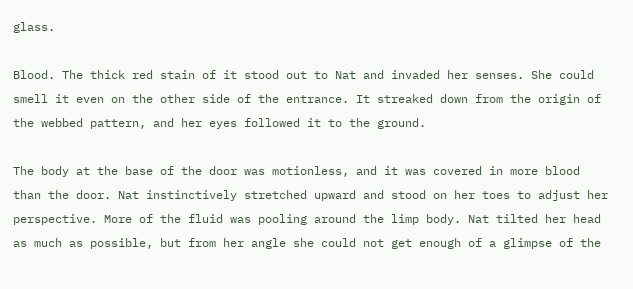glass.

Blood. The thick red stain of it stood out to Nat and invaded her senses. She could smell it even on the other side of the entrance. It streaked down from the origin of the webbed pattern, and her eyes followed it to the ground.

The body at the base of the door was motionless, and it was covered in more blood than the door. Nat instinctively stretched upward and stood on her toes to adjust her perspective. More of the fluid was pooling around the limp body. Nat tilted her head as much as possible, but from her angle she could not get enough of a glimpse of the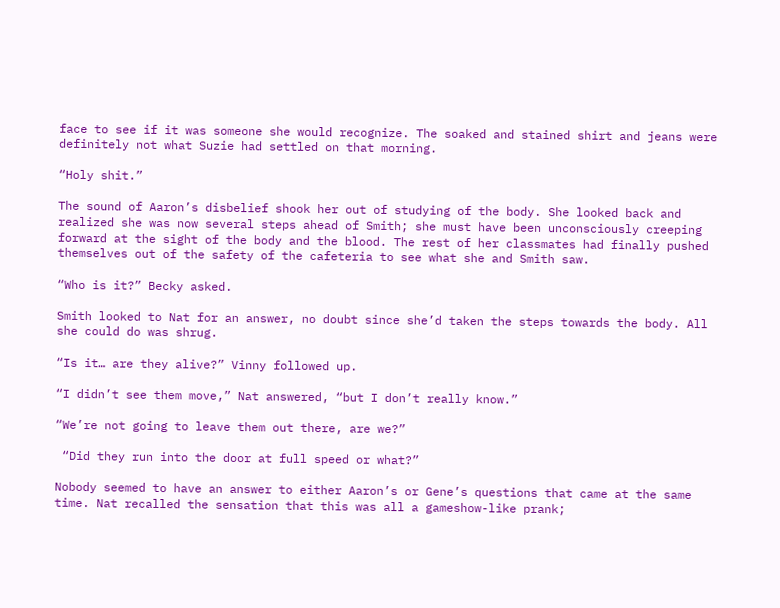face to see if it was someone she would recognize. The soaked and stained shirt and jeans were definitely not what Suzie had settled on that morning.

“Holy shit.”

The sound of Aaron’s disbelief shook her out of studying of the body. She looked back and realized she was now several steps ahead of Smith; she must have been unconsciously creeping forward at the sight of the body and the blood. The rest of her classmates had finally pushed themselves out of the safety of the cafeteria to see what she and Smith saw.

“Who is it?” Becky asked.

Smith looked to Nat for an answer, no doubt since she’d taken the steps towards the body. All she could do was shrug.

“Is it… are they alive?” Vinny followed up.

“I didn’t see them move,” Nat answered, “but I don’t really know.”

“We’re not going to leave them out there, are we?”

 “Did they run into the door at full speed or what?”

Nobody seemed to have an answer to either Aaron’s or Gene’s questions that came at the same time. Nat recalled the sensation that this was all a gameshow-like prank;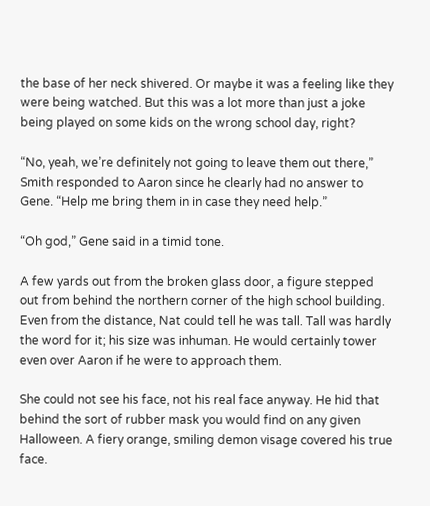the base of her neck shivered. Or maybe it was a feeling like they were being watched. But this was a lot more than just a joke being played on some kids on the wrong school day, right?

“No, yeah, we’re definitely not going to leave them out there,” Smith responded to Aaron since he clearly had no answer to Gene. “Help me bring them in in case they need help.”

“Oh god,” Gene said in a timid tone.

A few yards out from the broken glass door, a figure stepped out from behind the northern corner of the high school building. Even from the distance, Nat could tell he was tall. Tall was hardly the word for it; his size was inhuman. He would certainly tower even over Aaron if he were to approach them.

She could not see his face, not his real face anyway. He hid that behind the sort of rubber mask you would find on any given Halloween. A fiery orange, smiling demon visage covered his true face.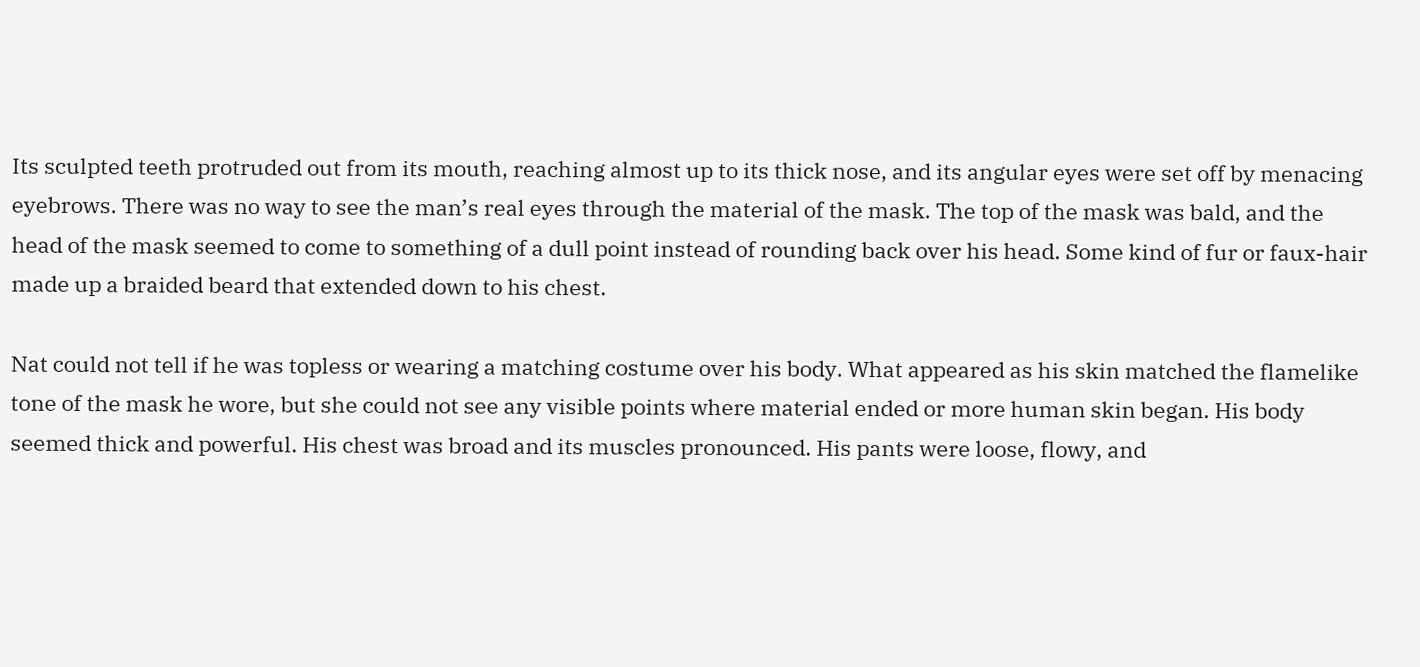Its sculpted teeth protruded out from its mouth, reaching almost up to its thick nose, and its angular eyes were set off by menacing eyebrows. There was no way to see the man’s real eyes through the material of the mask. The top of the mask was bald, and the head of the mask seemed to come to something of a dull point instead of rounding back over his head. Some kind of fur or faux-hair made up a braided beard that extended down to his chest.

Nat could not tell if he was topless or wearing a matching costume over his body. What appeared as his skin matched the flamelike tone of the mask he wore, but she could not see any visible points where material ended or more human skin began. His body seemed thick and powerful. His chest was broad and its muscles pronounced. His pants were loose, flowy, and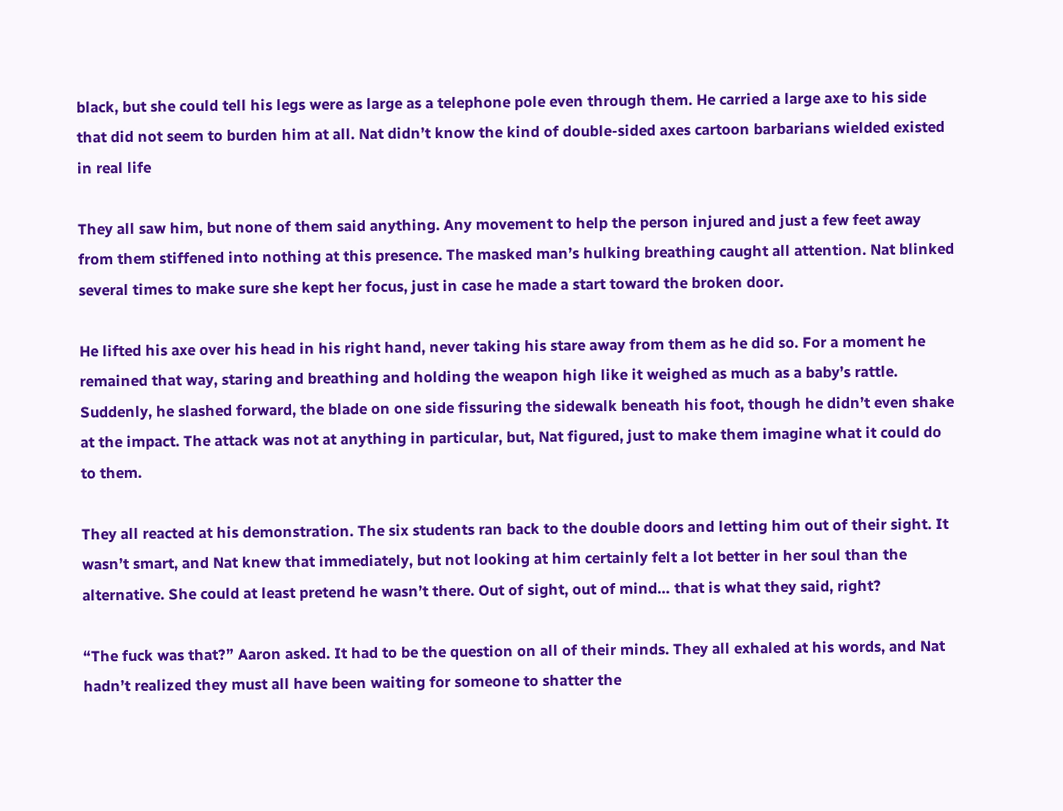black, but she could tell his legs were as large as a telephone pole even through them. He carried a large axe to his side that did not seem to burden him at all. Nat didn’t know the kind of double-sided axes cartoon barbarians wielded existed in real life

They all saw him, but none of them said anything. Any movement to help the person injured and just a few feet away from them stiffened into nothing at this presence. The masked man’s hulking breathing caught all attention. Nat blinked several times to make sure she kept her focus, just in case he made a start toward the broken door.

He lifted his axe over his head in his right hand, never taking his stare away from them as he did so. For a moment he remained that way, staring and breathing and holding the weapon high like it weighed as much as a baby’s rattle. Suddenly, he slashed forward, the blade on one side fissuring the sidewalk beneath his foot, though he didn’t even shake at the impact. The attack was not at anything in particular, but, Nat figured, just to make them imagine what it could do to them.

They all reacted at his demonstration. The six students ran back to the double doors and letting him out of their sight. It wasn’t smart, and Nat knew that immediately, but not looking at him certainly felt a lot better in her soul than the alternative. She could at least pretend he wasn’t there. Out of sight, out of mind… that is what they said, right?

“The fuck was that?” Aaron asked. It had to be the question on all of their minds. They all exhaled at his words, and Nat hadn’t realized they must all have been waiting for someone to shatter the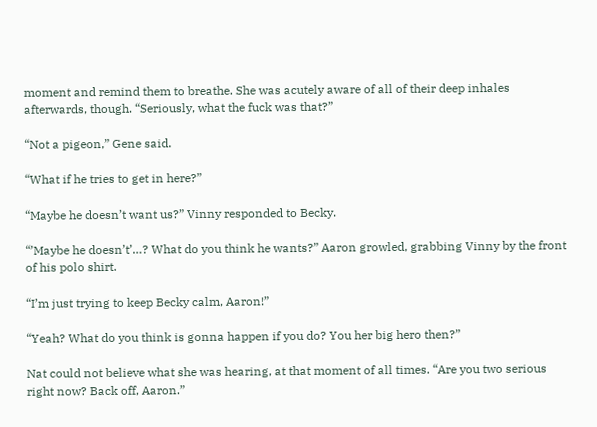moment and remind them to breathe. She was acutely aware of all of their deep inhales afterwards, though. “Seriously, what the fuck was that?”

“Not a pigeon,” Gene said.

“What if he tries to get in here?”

“Maybe he doesn’t want us?” Vinny responded to Becky.

“’Maybe he doesn’t’…? What do you think he wants?” Aaron growled, grabbing Vinny by the front of his polo shirt.

“I’m just trying to keep Becky calm, Aaron!”

“Yeah? What do you think is gonna happen if you do? You her big hero then?”

Nat could not believe what she was hearing, at that moment of all times. “Are you two serious right now? Back off, Aaron.”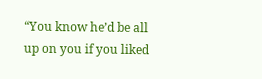“You know he’d be all up on you if you liked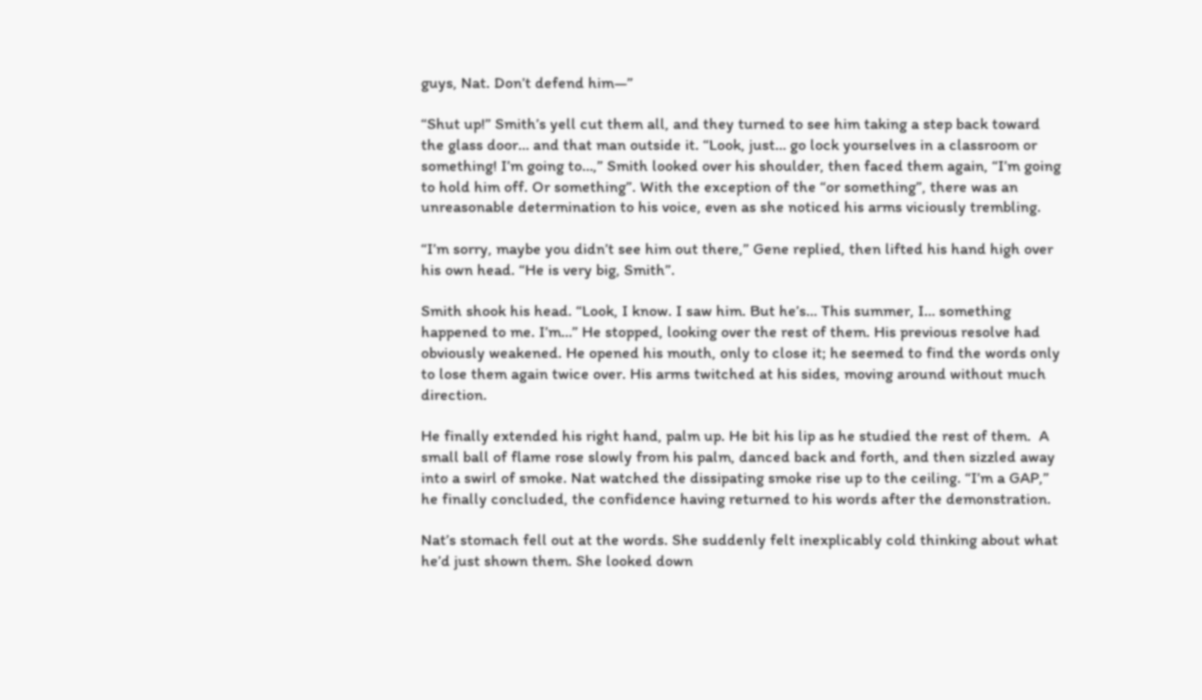guys, Nat. Don’t defend him—”

“Shut up!” Smith’s yell cut them all, and they turned to see him taking a step back toward the glass door… and that man outside it. “Look, just… go lock yourselves in a classroom or something! I’m going to…,” Smith looked over his shoulder, then faced them again, “I’m going to hold him off. Or something”. With the exception of the “or something”, there was an unreasonable determination to his voice, even as she noticed his arms viciously trembling.

“I’m sorry, maybe you didn’t see him out there,” Gene replied, then lifted his hand high over his own head. “He is very big, Smith”.

Smith shook his head. “Look, I know. I saw him. But he’s… This summer, I… something happened to me. I’m…” He stopped, looking over the rest of them. His previous resolve had obviously weakened. He opened his mouth, only to close it; he seemed to find the words only to lose them again twice over. His arms twitched at his sides, moving around without much direction.

He finally extended his right hand, palm up. He bit his lip as he studied the rest of them.  A small ball of flame rose slowly from his palm, danced back and forth, and then sizzled away into a swirl of smoke. Nat watched the dissipating smoke rise up to the ceiling. “I’m a GAP,” he finally concluded, the confidence having returned to his words after the demonstration.

Nat’s stomach fell out at the words. She suddenly felt inexplicably cold thinking about what he’d just shown them. She looked down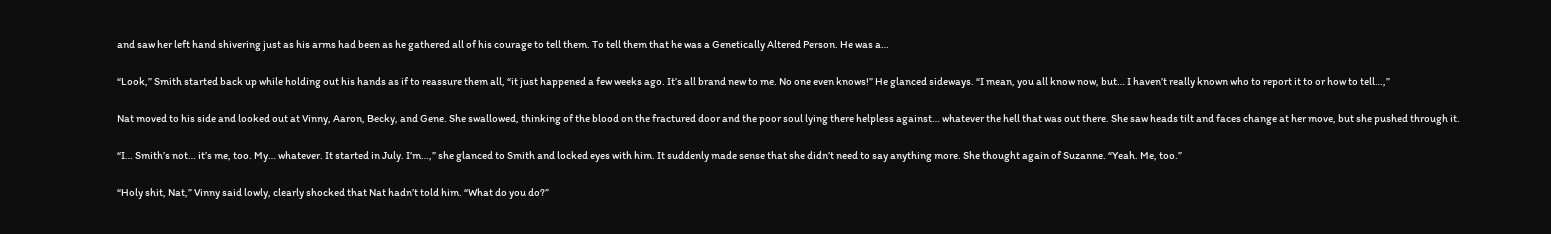and saw her left hand shivering just as his arms had been as he gathered all of his courage to tell them. To tell them that he was a Genetically Altered Person. He was a…

“Look,” Smith started back up while holding out his hands as if to reassure them all, “it just happened a few weeks ago. It’s all brand new to me. No one even knows!” He glanced sideways. “I mean, you all know now, but… I haven’t really known who to report it to or how to tell…,”

Nat moved to his side and looked out at Vinny, Aaron, Becky, and Gene. She swallowed, thinking of the blood on the fractured door and the poor soul lying there helpless against… whatever the hell that was out there. She saw heads tilt and faces change at her move, but she pushed through it.

“I… Smith’s not… it’s me, too. My… whatever. It started in July. I’m…,” she glanced to Smith and locked eyes with him. It suddenly made sense that she didn’t need to say anything more. She thought again of Suzanne. “Yeah. Me, too.”

“Holy shit, Nat,” Vinny said lowly, clearly shocked that Nat hadn’t told him. “What do you do?”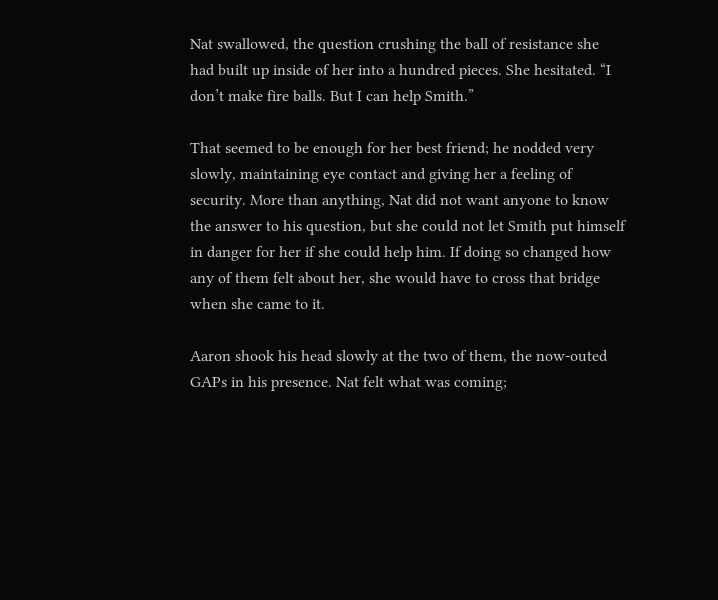Nat swallowed, the question crushing the ball of resistance she had built up inside of her into a hundred pieces. She hesitated. “I don’t make fire balls. But I can help Smith.”

That seemed to be enough for her best friend; he nodded very slowly, maintaining eye contact and giving her a feeling of security. More than anything, Nat did not want anyone to know the answer to his question, but she could not let Smith put himself in danger for her if she could help him. If doing so changed how any of them felt about her, she would have to cross that bridge when she came to it.

Aaron shook his head slowly at the two of them, the now-outed GAPs in his presence. Nat felt what was coming;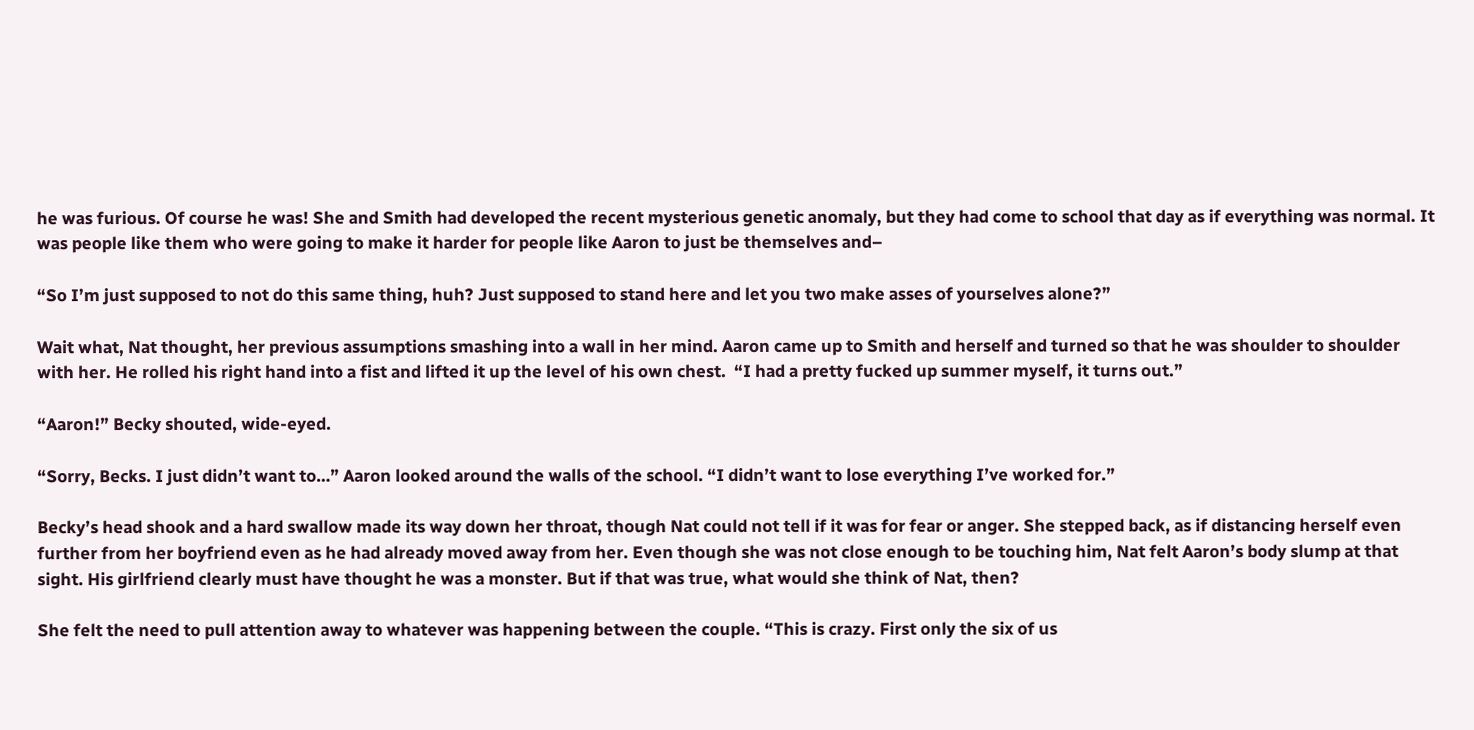he was furious. Of course he was! She and Smith had developed the recent mysterious genetic anomaly, but they had come to school that day as if everything was normal. It was people like them who were going to make it harder for people like Aaron to just be themselves and–

“So I’m just supposed to not do this same thing, huh? Just supposed to stand here and let you two make asses of yourselves alone?”

Wait what, Nat thought, her previous assumptions smashing into a wall in her mind. Aaron came up to Smith and herself and turned so that he was shoulder to shoulder with her. He rolled his right hand into a fist and lifted it up the level of his own chest.  “I had a pretty fucked up summer myself, it turns out.”

“Aaron!” Becky shouted, wide-eyed.

“Sorry, Becks. I just didn’t want to…” Aaron looked around the walls of the school. “I didn’t want to lose everything I’ve worked for.”

Becky’s head shook and a hard swallow made its way down her throat, though Nat could not tell if it was for fear or anger. She stepped back, as if distancing herself even further from her boyfriend even as he had already moved away from her. Even though she was not close enough to be touching him, Nat felt Aaron’s body slump at that sight. His girlfriend clearly must have thought he was a monster. But if that was true, what would she think of Nat, then?

She felt the need to pull attention away to whatever was happening between the couple. “This is crazy. First only the six of us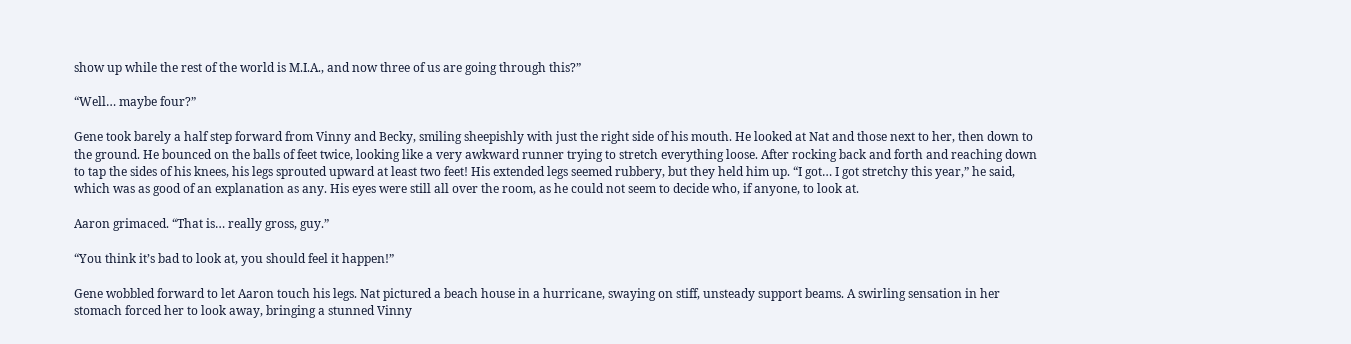show up while the rest of the world is M.I.A., and now three of us are going through this?”

“Well… maybe four?”

Gene took barely a half step forward from Vinny and Becky, smiling sheepishly with just the right side of his mouth. He looked at Nat and those next to her, then down to the ground. He bounced on the balls of feet twice, looking like a very awkward runner trying to stretch everything loose. After rocking back and forth and reaching down to tap the sides of his knees, his legs sprouted upward at least two feet! His extended legs seemed rubbery, but they held him up. “I got… I got stretchy this year,” he said, which was as good of an explanation as any. His eyes were still all over the room, as he could not seem to decide who, if anyone, to look at.

Aaron grimaced. “That is… really gross, guy.”

“You think it’s bad to look at, you should feel it happen!”

Gene wobbled forward to let Aaron touch his legs. Nat pictured a beach house in a hurricane, swaying on stiff, unsteady support beams. A swirling sensation in her stomach forced her to look away, bringing a stunned Vinny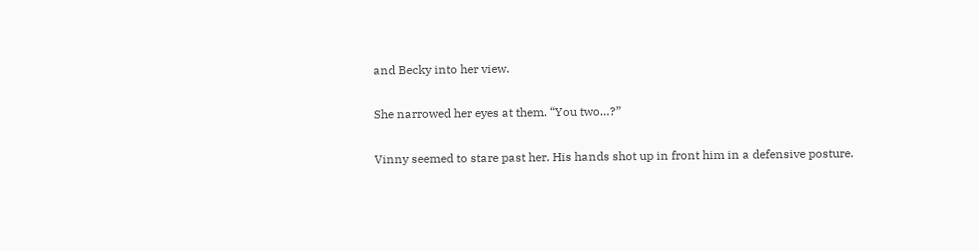and Becky into her view.

She narrowed her eyes at them. “You two…?”

Vinny seemed to stare past her. His hands shot up in front him in a defensive posture.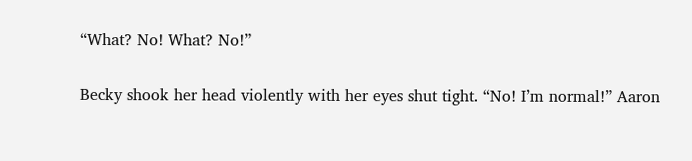“What? No! What? No!”

Becky shook her head violently with her eyes shut tight. “No! I’m normal!” Aaron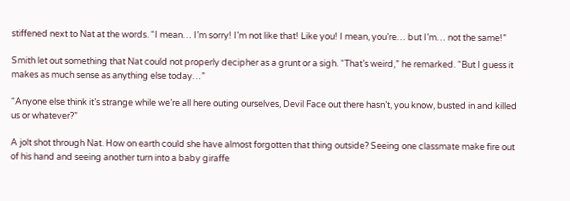stiffened next to Nat at the words. “I mean… I’m sorry! I’m not like that! Like you! I mean, you’re… but I’m… not the same!”

Smith let out something that Nat could not properly decipher as a grunt or a sigh. “That’s weird,” he remarked. “But I guess it makes as much sense as anything else today…”

“Anyone else think it’s strange while we’re all here outing ourselves, Devil Face out there hasn’t, you know, busted in and killed us or whatever?”

A jolt shot through Nat. How on earth could she have almost forgotten that thing outside? Seeing one classmate make fire out of his hand and seeing another turn into a baby giraffe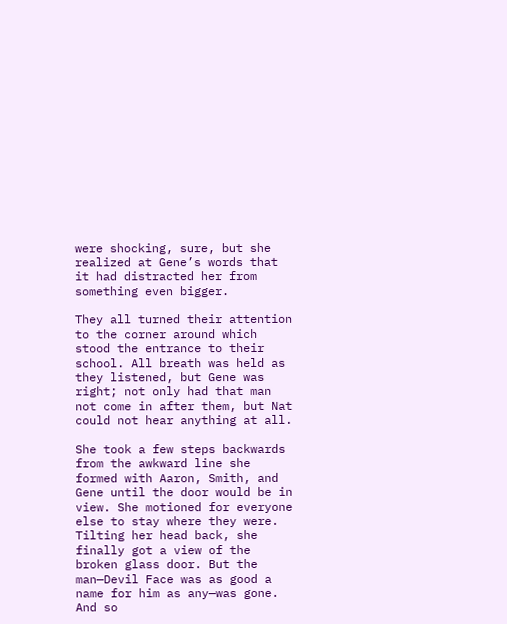were shocking, sure, but she realized at Gene’s words that it had distracted her from something even bigger.

They all turned their attention to the corner around which stood the entrance to their school. All breath was held as they listened, but Gene was right; not only had that man not come in after them, but Nat could not hear anything at all.

She took a few steps backwards from the awkward line she formed with Aaron, Smith, and Gene until the door would be in view. She motioned for everyone else to stay where they were. Tilting her head back, she finally got a view of the broken glass door. But the man—Devil Face was as good a name for him as any—was gone. And so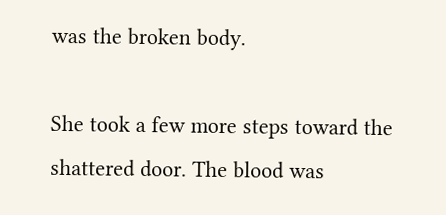was the broken body.

She took a few more steps toward the shattered door. The blood was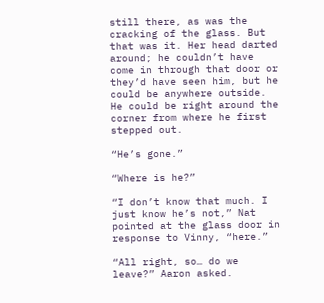still there, as was the cracking of the glass. But that was it. Her head darted around; he couldn’t have come in through that door or they’d have seen him, but he could be anywhere outside. He could be right around the corner from where he first stepped out.

“He’s gone.”

“Where is he?”

“I don’t know that much. I just know he’s not,” Nat pointed at the glass door in response to Vinny, “here.”

“All right, so… do we leave?” Aaron asked.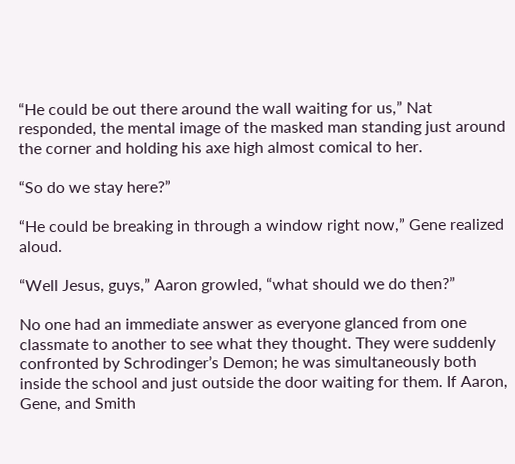“He could be out there around the wall waiting for us,” Nat responded, the mental image of the masked man standing just around the corner and holding his axe high almost comical to her.

“So do we stay here?”

“He could be breaking in through a window right now,” Gene realized aloud.

“Well Jesus, guys,” Aaron growled, “what should we do then?”

No one had an immediate answer as everyone glanced from one classmate to another to see what they thought. They were suddenly confronted by Schrodinger’s Demon; he was simultaneously both inside the school and just outside the door waiting for them. If Aaron, Gene, and Smith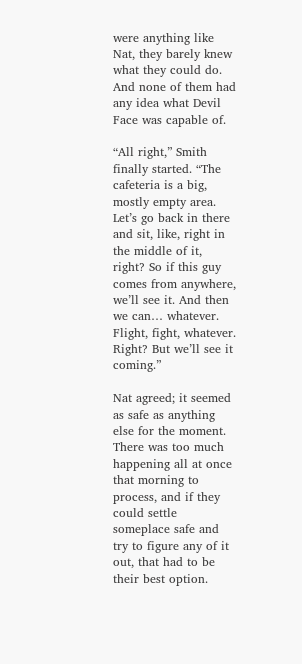were anything like Nat, they barely knew what they could do. And none of them had any idea what Devil Face was capable of.

“All right,” Smith finally started. “The cafeteria is a big, mostly empty area. Let’s go back in there and sit, like, right in the middle of it, right? So if this guy comes from anywhere, we’ll see it. And then we can… whatever. Flight, fight, whatever. Right? But we’ll see it coming.”

Nat agreed; it seemed as safe as anything else for the moment. There was too much happening all at once that morning to process, and if they could settle someplace safe and try to figure any of it out, that had to be their best option.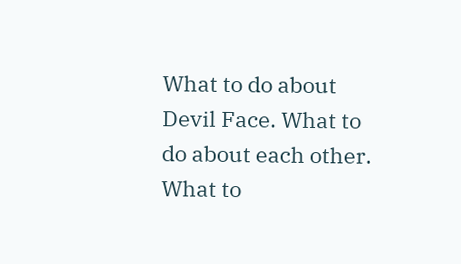What to do about Devil Face. What to do about each other. What to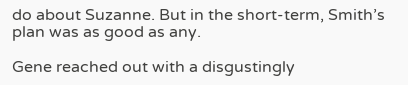do about Suzanne. But in the short-term, Smith’s plan was as good as any.

Gene reached out with a disgustingly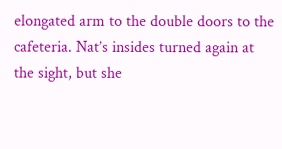elongated arm to the double doors to the cafeteria. Nat’s insides turned again at the sight, but she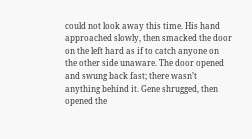could not look away this time. His hand approached slowly, then smacked the door on the left hard as if to catch anyone on the other side unaware. The door opened and swung back fast; there wasn’t anything behind it. Gene shrugged, then opened the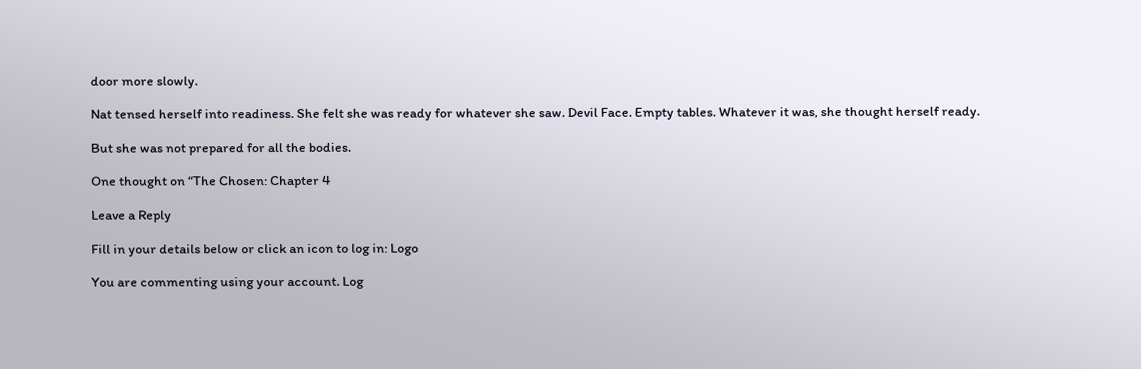door more slowly.

Nat tensed herself into readiness. She felt she was ready for whatever she saw. Devil Face. Empty tables. Whatever it was, she thought herself ready.

But she was not prepared for all the bodies.

One thought on “The Chosen: Chapter 4

Leave a Reply

Fill in your details below or click an icon to log in: Logo

You are commenting using your account. Log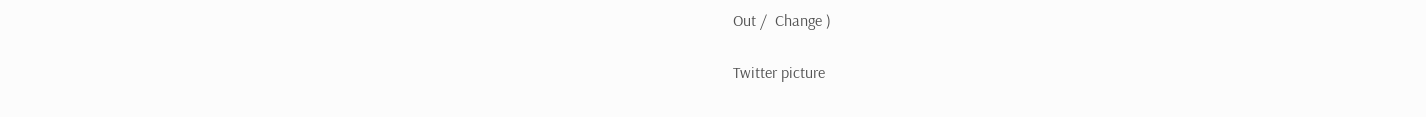Out /  Change )

Twitter picture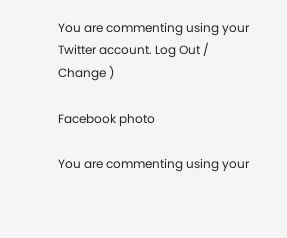You are commenting using your Twitter account. Log Out /  Change )

Facebook photo

You are commenting using your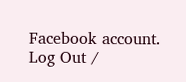Facebook account. Log Out /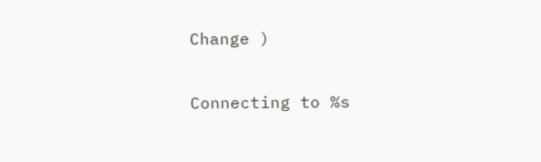Change )

Connecting to %s